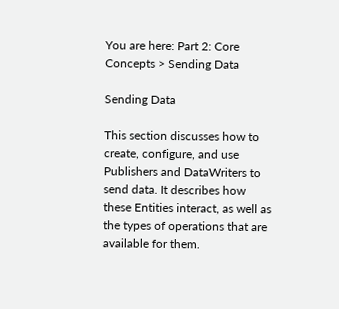You are here: Part 2: Core Concepts > Sending Data

Sending Data

This section discusses how to create, configure, and use Publishers and DataWriters to send data. It describes how these Entities interact, as well as the types of operations that are available for them.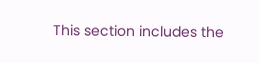This section includes the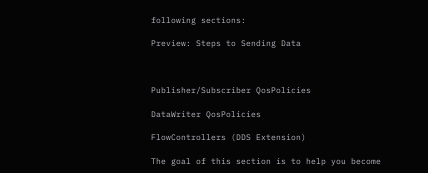following sections:

Preview: Steps to Sending Data



Publisher/Subscriber QosPolicies

DataWriter QosPolicies

FlowControllers (DDS Extension)

The goal of this section is to help you become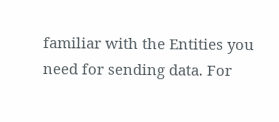familiar with the Entities you need for sending data. For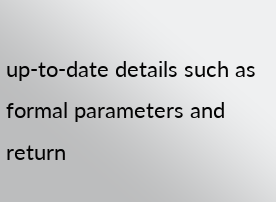up-to-date details such as formal parameters and return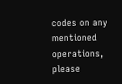codes on any mentioned operations, please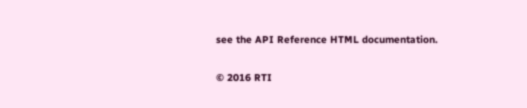see the API Reference HTML documentation.

© 2016 RTI